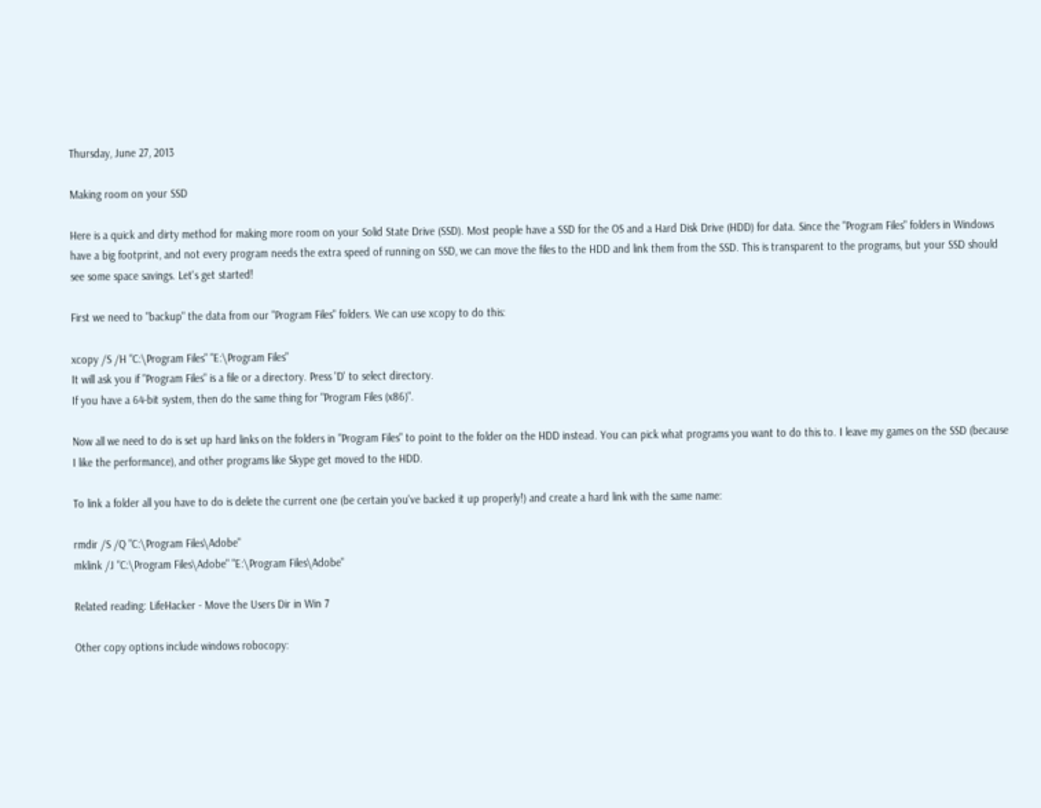Thursday, June 27, 2013

Making room on your SSD

Here is a quick and dirty method for making more room on your Solid State Drive (SSD). Most people have a SSD for the OS and a Hard Disk Drive (HDD) for data. Since the "Program Files" folders in Windows have a big footprint, and not every program needs the extra speed of running on SSD, we can move the files to the HDD and link them from the SSD. This is transparent to the programs, but your SSD should see some space savings. Let's get started!

First we need to "backup" the data from our "Program Files" folders. We can use xcopy to do this:

xcopy /S /H "C:\Program Files" "E:\Program Files"
It will ask you if "Program Files" is a file or a directory. Press 'D' to select directory.
If you have a 64-bit system, then do the same thing for "Program Files (x86)".

Now all we need to do is set up hard links on the folders in "Program Files" to point to the folder on the HDD instead. You can pick what programs you want to do this to. I leave my games on the SSD (because I like the performance), and other programs like Skype get moved to the HDD.

To link a folder all you have to do is delete the current one (be certain you've backed it up properly!) and create a hard link with the same name:

rmdir /S /Q "C:\Program Files\Adobe"
mklink /J "C:\Program Files\Adobe" "E:\Program Files\Adobe"

Related reading: LifeHacker - Move the Users Dir in Win 7

Other copy options include windows robocopy: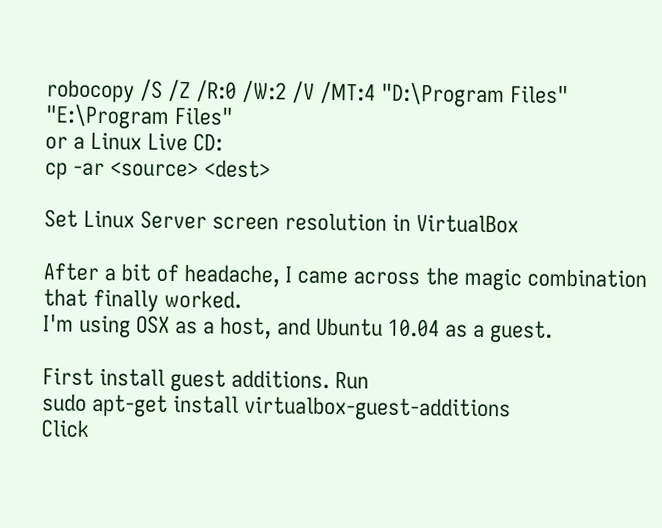robocopy /S /Z /R:0 /W:2 /V /MT:4 "D:\Program Files" "E:\Program Files"
or a Linux Live CD:
cp -ar <source> <dest>

Set Linux Server screen resolution in VirtualBox

After a bit of headache, I came across the magic combination that finally worked.
I'm using OSX as a host, and Ubuntu 10.04 as a guest.

First install guest additions. Run
sudo apt-get install virtualbox-guest-additions
Click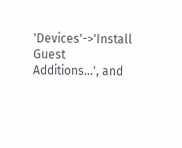'Devices'->'Install Guest Additions...', and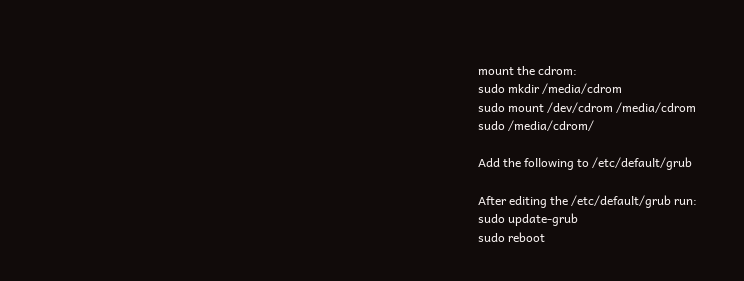mount the cdrom:
sudo mkdir /media/cdrom
sudo mount /dev/cdrom /media/cdrom
sudo /media/cdrom/

Add the following to /etc/default/grub

After editing the /etc/default/grub run:
sudo update-grub
sudo reboot